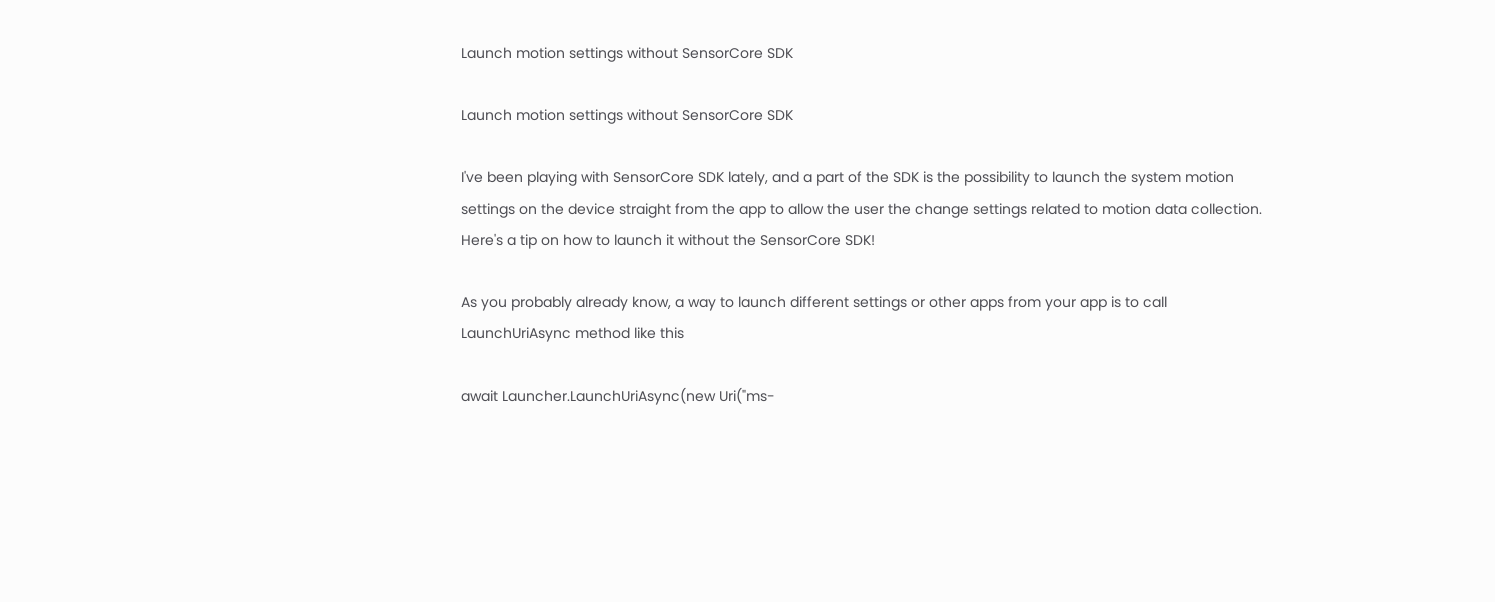Launch motion settings without SensorCore SDK

Launch motion settings without SensorCore SDK

I've been playing with SensorCore SDK lately, and a part of the SDK is the possibility to launch the system motion settings on the device straight from the app to allow the user the change settings related to motion data collection. Here's a tip on how to launch it without the SensorCore SDK!

As you probably already know, a way to launch different settings or other apps from your app is to call LaunchUriAsync method like this

await Launcher.LaunchUriAsync(new Uri("ms-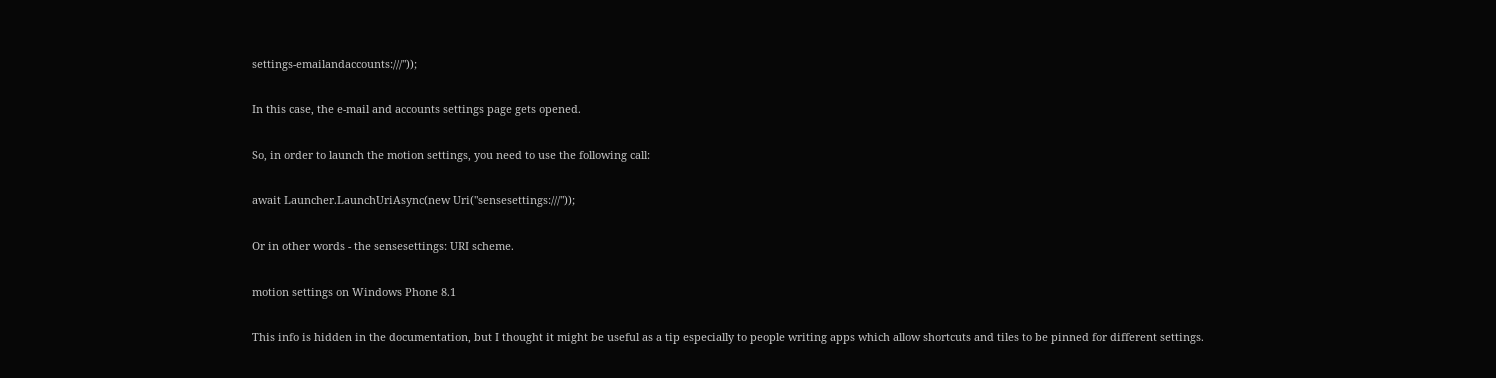settings-emailandaccounts:///"));

In this case, the e-mail and accounts settings page gets opened.

So, in order to launch the motion settings, you need to use the following call:

await Launcher.LaunchUriAsync(new Uri("sensesettings:///"));

Or in other words - the sensesettings: URI scheme.

motion settings on Windows Phone 8.1

This info is hidden in the documentation, but I thought it might be useful as a tip especially to people writing apps which allow shortcuts and tiles to be pinned for different settings.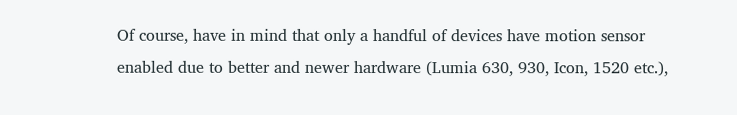Of course, have in mind that only a handful of devices have motion sensor enabled due to better and newer hardware (Lumia 630, 930, Icon, 1520 etc.),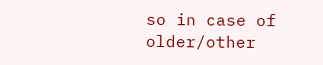so in case of older/other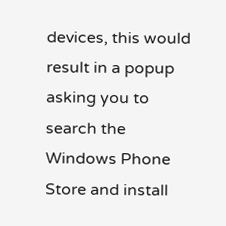devices, this would result in a popup asking you to search the Windows Phone Store and install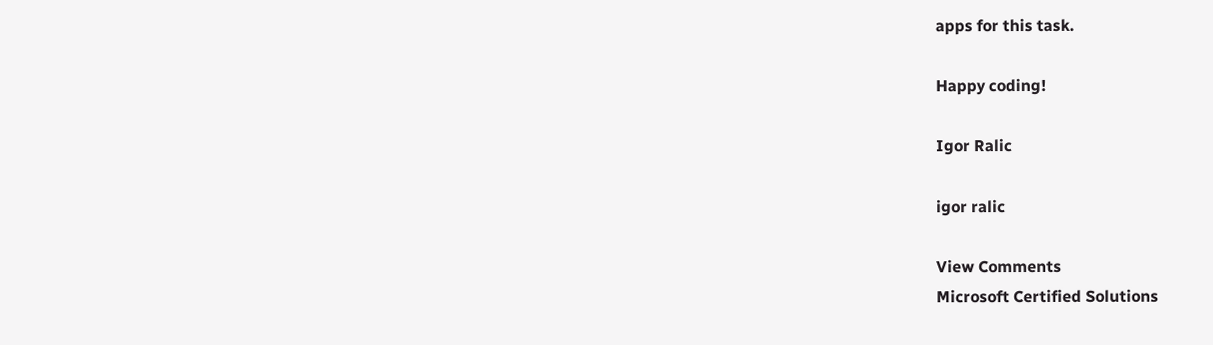apps for this task.

Happy coding!

Igor Ralic

igor ralic

View Comments
Microsoft Certified Solutions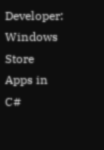Developer: Windows Store Apps in C#